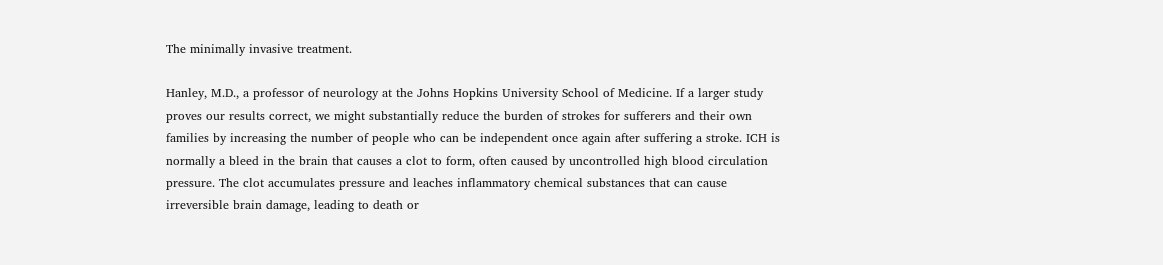The minimally invasive treatment.

Hanley, M.D., a professor of neurology at the Johns Hopkins University School of Medicine. If a larger study proves our results correct, we might substantially reduce the burden of strokes for sufferers and their own families by increasing the number of people who can be independent once again after suffering a stroke. ICH is normally a bleed in the brain that causes a clot to form, often caused by uncontrolled high blood circulation pressure. The clot accumulates pressure and leaches inflammatory chemical substances that can cause irreversible brain damage, leading to death or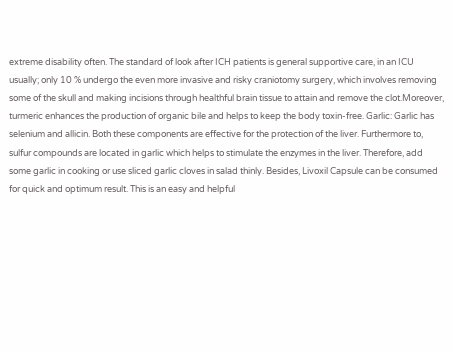extreme disability often. The standard of look after ICH patients is general supportive care, in an ICU usually; only 10 % undergo the even more invasive and risky craniotomy surgery, which involves removing some of the skull and making incisions through healthful brain tissue to attain and remove the clot.Moreover, turmeric enhances the production of organic bile and helps to keep the body toxin-free. Garlic: Garlic has selenium and allicin. Both these components are effective for the protection of the liver. Furthermore to, sulfur compounds are located in garlic which helps to stimulate the enzymes in the liver. Therefore, add some garlic in cooking or use sliced garlic cloves in salad thinly. Besides, Livoxil Capsule can be consumed for quick and optimum result. This is an easy and helpful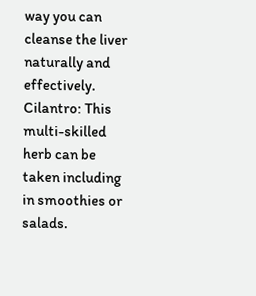way you can cleanse the liver naturally and effectively. Cilantro: This multi-skilled herb can be taken including in smoothies or salads.